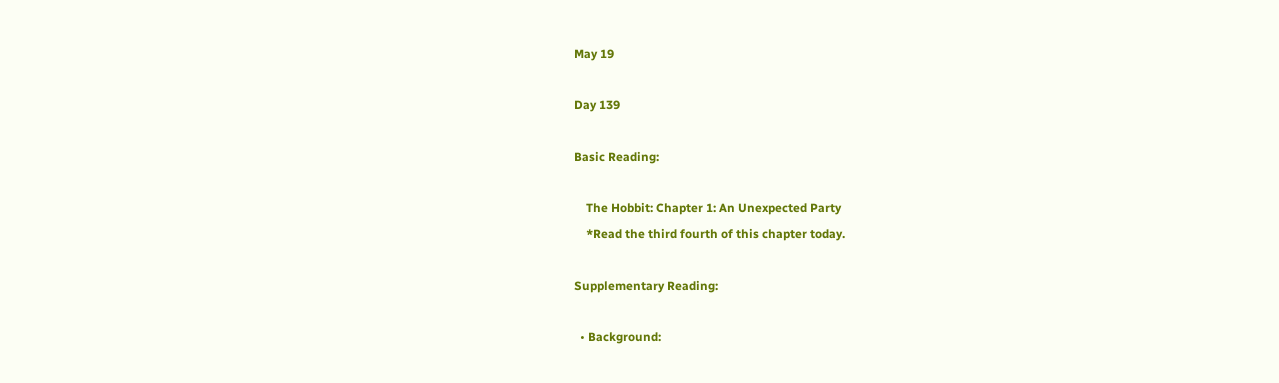May 19

Day 139

Basic Reading:

    The Hobbit: Chapter 1: An Unexpected Party
    *Read the third fourth of this chapter today.

Supplementary Reading:

  • Background: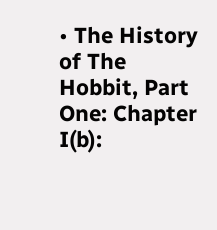• The History of The Hobbit, Part One: Chapter I(b):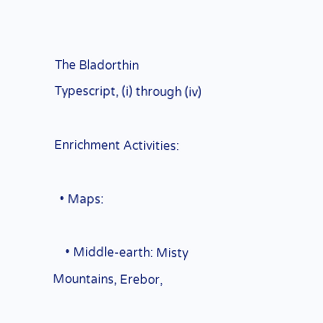The Bladorthin Typescript, (i) through (iv)

Enrichment Activities:

  • Maps:

    • Middle-earth: Misty Mountains, Erebor,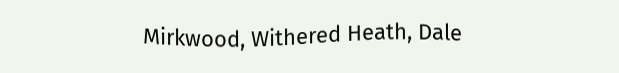Mirkwood, Withered Heath, Dale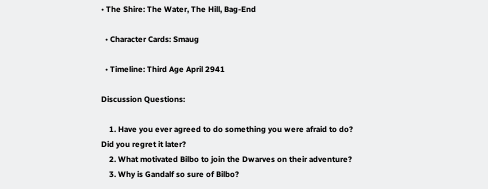• The Shire: The Water, The Hill, Bag-End

  • Character Cards: Smaug

  • Timeline: Third Age April 2941

Discussion Questions:

    1. Have you ever agreed to do something you were afraid to do? Did you regret it later?
    2. What motivated Bilbo to join the Dwarves on their adventure?
    3. Why is Gandalf so sure of Bilbo?